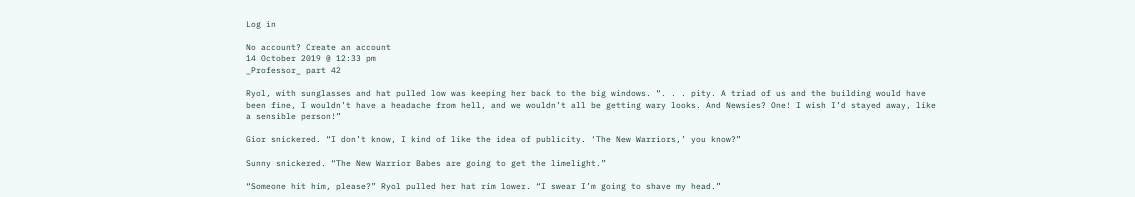Log in

No account? Create an account
14 October 2019 @ 12:33 pm
_Professor_ part 42

Ryol, with sunglasses and hat pulled low was keeping her back to the big windows. “. . . pity. A triad of us and the building would have been fine, I wouldn’t have a headache from hell, and we wouldn’t all be getting wary looks. And Newsies? One! I wish I’d stayed away, like a sensible person!”

Gior snickered. “I don’t know, I kind of like the idea of publicity. ‘The New Warriors,’ you know?”

Sunny snickered. “The New Warrior Babes are going to get the limelight.”

“Someone hit him, please?” Ryol pulled her hat rim lower. “I swear I’m going to shave my head.”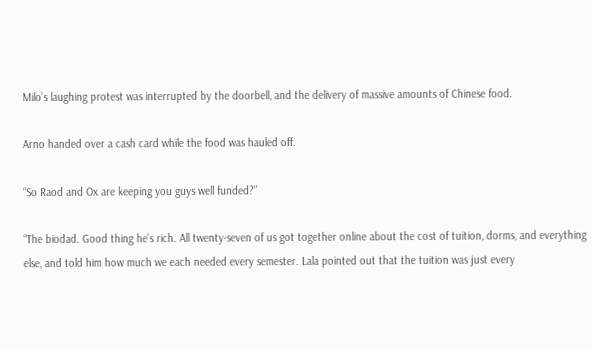Milo’s laughing protest was interrupted by the doorbell, and the delivery of massive amounts of Chinese food.

Arno handed over a cash card while the food was hauled off.

“So Raod and Ox are keeping you guys well funded?”

“The biodad. Good thing he’s rich. All twenty-seven of us got together online about the cost of tuition, dorms, and everything else, and told him how much we each needed every semester. Lala pointed out that the tuition was just every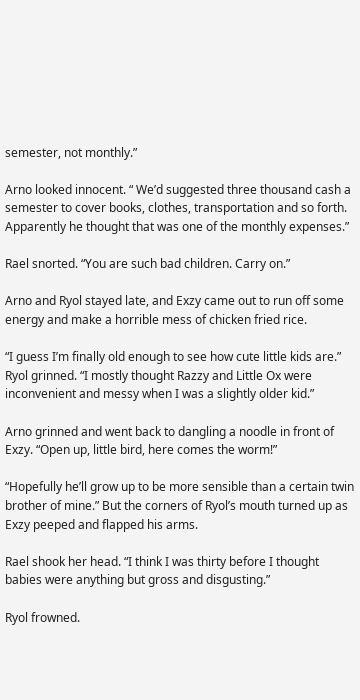semester, not monthly.”

Arno looked innocent. “ We’d suggested three thousand cash a semester to cover books, clothes, transportation and so forth. Apparently he thought that was one of the monthly expenses.”

Rael snorted. “You are such bad children. Carry on.”

Arno and Ryol stayed late, and Exzy came out to run off some energy and make a horrible mess of chicken fried rice.

“I guess I’m finally old enough to see how cute little kids are.” Ryol grinned. “I mostly thought Razzy and Little Ox were inconvenient and messy when I was a slightly older kid.”

Arno grinned and went back to dangling a noodle in front of Exzy. “Open up, little bird, here comes the worm!”

“Hopefully he’ll grow up to be more sensible than a certain twin brother of mine.” But the corners of Ryol’s mouth turned up as Exzy peeped and flapped his arms.

Rael shook her head. “I think I was thirty before I thought babies were anything but gross and disgusting.”

Ryol frowned.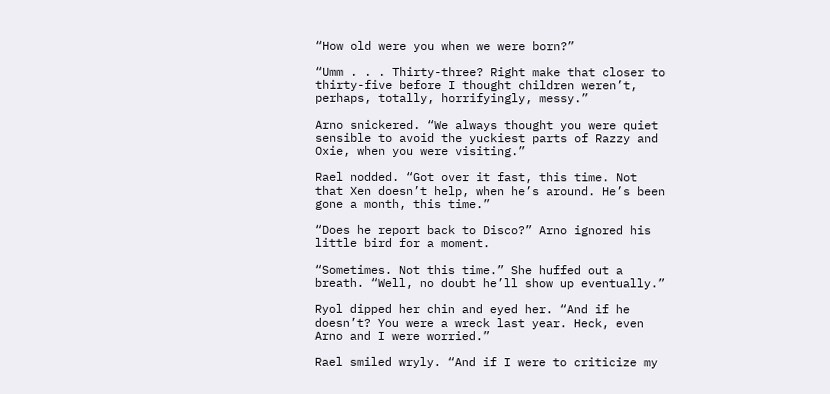“How old were you when we were born?”

“Umm . . . Thirty-three? Right make that closer to thirty-five before I thought children weren’t, perhaps, totally, horrifyingly, messy.”

Arno snickered. “We always thought you were quiet sensible to avoid the yuckiest parts of Razzy and Oxie, when you were visiting.”

Rael nodded. “Got over it fast, this time. Not that Xen doesn’t help, when he’s around. He’s been gone a month, this time.”

“Does he report back to Disco?” Arno ignored his little bird for a moment.

“Sometimes. Not this time.” She huffed out a breath. “Well, no doubt he’ll show up eventually.”

Ryol dipped her chin and eyed her. “And if he doesn’t? You were a wreck last year. Heck, even Arno and I were worried.”

Rael smiled wryly. “And if I were to criticize my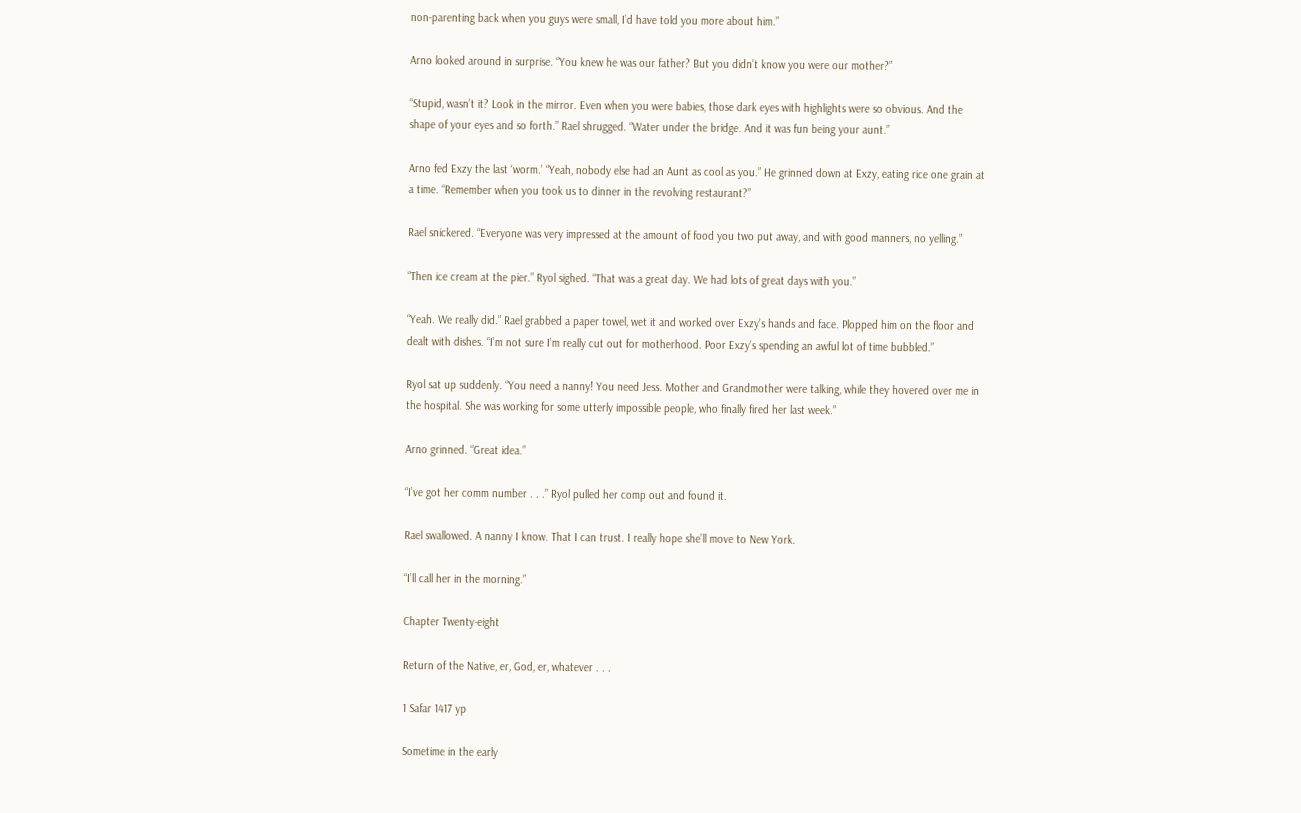non-parenting back when you guys were small, I’d have told you more about him.”

Arno looked around in surprise. “You knew he was our father? But you didn’t know you were our mother?”

“Stupid, wasn’t it? Look in the mirror. Even when you were babies, those dark eyes with highlights were so obvious. And the shape of your eyes and so forth.” Rael shrugged. “Water under the bridge. And it was fun being your aunt.”

Arno fed Exzy the last ‘worm.’ “Yeah, nobody else had an Aunt as cool as you.” He grinned down at Exzy, eating rice one grain at a time. “Remember when you took us to dinner in the revolving restaurant?”

Rael snickered. “Everyone was very impressed at the amount of food you two put away, and with good manners, no yelling.”

“Then ice cream at the pier.” Ryol sighed. “That was a great day. We had lots of great days with you.”

“Yeah. We really did.” Rael grabbed a paper towel, wet it and worked over Exzy’s hands and face. Plopped him on the floor and dealt with dishes. “I’m not sure I’m really cut out for motherhood. Poor Exzy’s spending an awful lot of time bubbled.”

Ryol sat up suddenly. “You need a nanny! You need Jess. Mother and Grandmother were talking, while they hovered over me in the hospital. She was working for some utterly impossible people, who finally fired her last week.”

Arno grinned. “Great idea.”

“I’ve got her comm number . . .” Ryol pulled her comp out and found it.

Rael swallowed. A nanny I know. That I can trust. I really hope she’ll move to New York.

“I’ll call her in the morning.”

Chapter Twenty-eight

Return of the Native, er, God, er, whatever . . .

1 Safar 1417 yp

Sometime in the early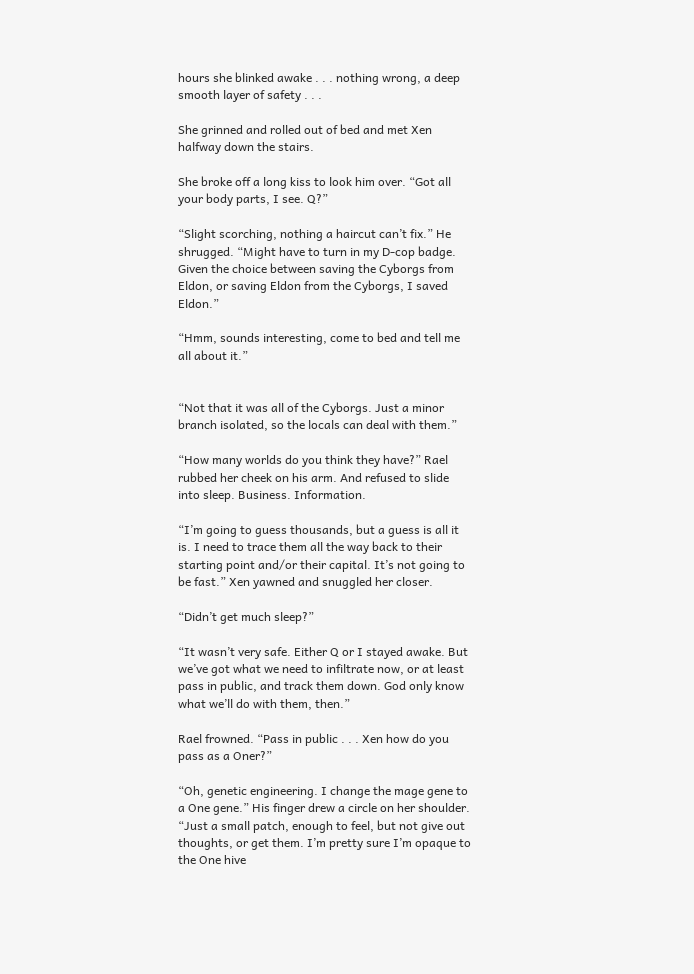hours she blinked awake . . . nothing wrong, a deep smooth layer of safety . . .

She grinned and rolled out of bed and met Xen halfway down the stairs.

She broke off a long kiss to look him over. “Got all your body parts, I see. Q?”

“Slight scorching, nothing a haircut can’t fix.” He shrugged. “Might have to turn in my D-cop badge. Given the choice between saving the Cyborgs from Eldon, or saving Eldon from the Cyborgs, I saved Eldon.”

“Hmm, sounds interesting, come to bed and tell me all about it.”


“Not that it was all of the Cyborgs. Just a minor branch isolated, so the locals can deal with them.”

“How many worlds do you think they have?” Rael rubbed her cheek on his arm. And refused to slide into sleep. Business. Information.

“I’m going to guess thousands, but a guess is all it is. I need to trace them all the way back to their starting point and/or their capital. It’s not going to be fast.” Xen yawned and snuggled her closer.

“Didn’t get much sleep?”

“It wasn’t very safe. Either Q or I stayed awake. But we’ve got what we need to infiltrate now, or at least pass in public, and track them down. God only know what we’ll do with them, then.”

Rael frowned. “Pass in public . . . Xen how do you pass as a Oner?”

“Oh, genetic engineering. I change the mage gene to a One gene.” His finger drew a circle on her shoulder. “Just a small patch, enough to feel, but not give out thoughts, or get them. I’m pretty sure I’m opaque to the One hive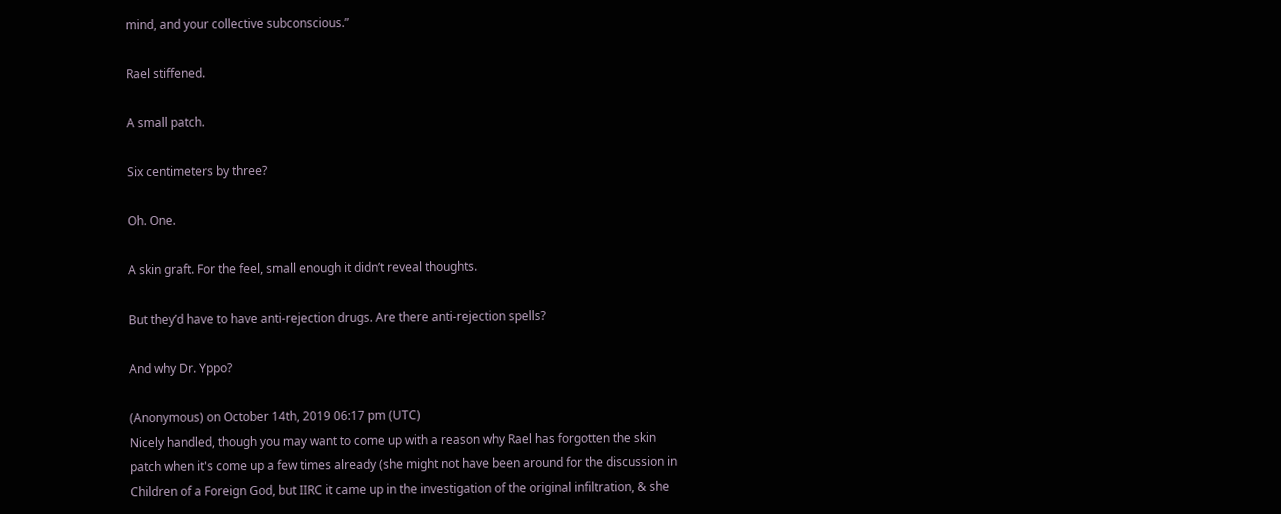mind, and your collective subconscious.”

Rael stiffened.

A small patch.

Six centimeters by three?

Oh. One.

A skin graft. For the feel, small enough it didn’t reveal thoughts.

But they’d have to have anti-rejection drugs. Are there anti-rejection spells?

And why Dr. Yppo?

(Anonymous) on October 14th, 2019 06:17 pm (UTC)
Nicely handled, though you may want to come up with a reason why Rael has forgotten the skin patch when it's come up a few times already (she might not have been around for the discussion in Children of a Foreign God, but IIRC it came up in the investigation of the original infiltration, & she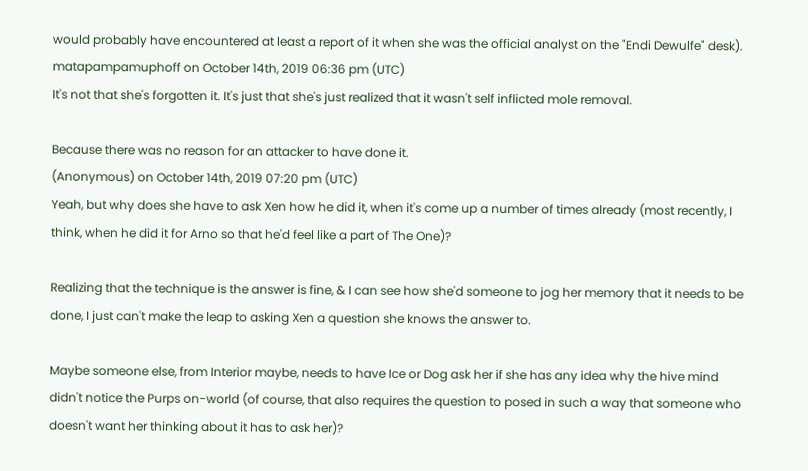would probably have encountered at least a report of it when she was the official analyst on the "Endi Dewulfe" desk).
matapampamuphoff on October 14th, 2019 06:36 pm (UTC)
It's not that she's forgotten it. It's just that she's just realized that it wasn't self inflicted mole removal.

Because there was no reason for an attacker to have done it.
(Anonymous) on October 14th, 2019 07:20 pm (UTC)
Yeah, but why does she have to ask Xen how he did it, when it's come up a number of times already (most recently, I think, when he did it for Arno so that he'd feel like a part of The One)?

Realizing that the technique is the answer is fine, & I can see how she'd someone to jog her memory that it needs to be done, I just can't make the leap to asking Xen a question she knows the answer to.

Maybe someone else, from Interior maybe, needs to have Ice or Dog ask her if she has any idea why the hive mind didn't notice the Purps on-world (of course, that also requires the question to posed in such a way that someone who doesn't want her thinking about it has to ask her)?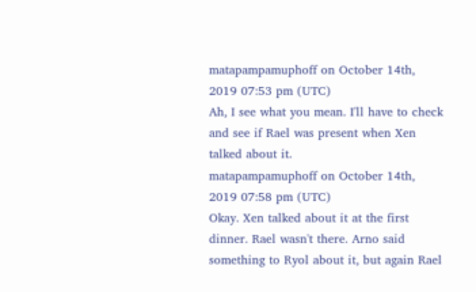matapampamuphoff on October 14th, 2019 07:53 pm (UTC)
Ah, I see what you mean. I'll have to check and see if Rael was present when Xen talked about it.
matapampamuphoff on October 14th, 2019 07:58 pm (UTC)
Okay. Xen talked about it at the first dinner. Rael wasn't there. Arno said something to Ryol about it, but again Rael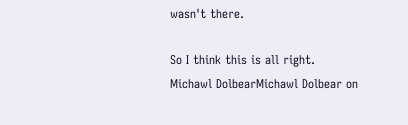wasn't there.

So I think this is all right.
Michawl DolbearMichawl Dolbear on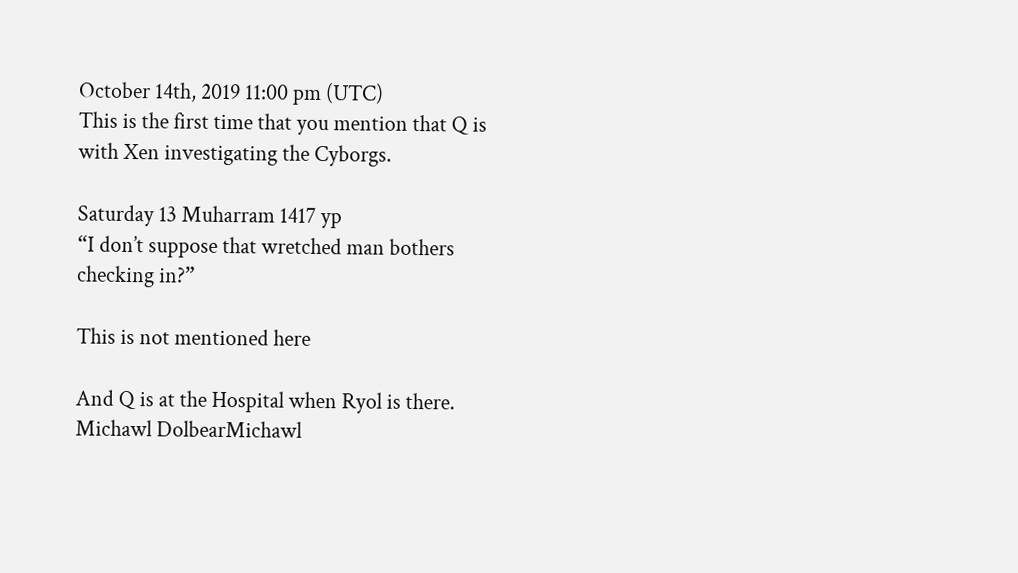October 14th, 2019 11:00 pm (UTC)
This is the first time that you mention that Q is with Xen investigating the Cyborgs.

Saturday 13 Muharram 1417 yp
“I don’t suppose that wretched man bothers checking in?”

This is not mentioned here

And Q is at the Hospital when Ryol is there.
Michawl DolbearMichawl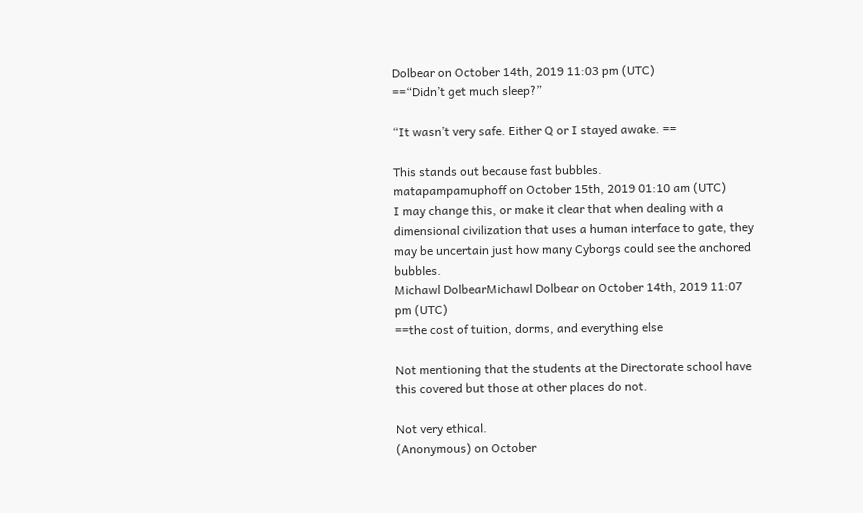Dolbear on October 14th, 2019 11:03 pm (UTC)
==“Didn’t get much sleep?”

“It wasn’t very safe. Either Q or I stayed awake. ==

This stands out because fast bubbles.
matapampamuphoff on October 15th, 2019 01:10 am (UTC)
I may change this, or make it clear that when dealing with a dimensional civilization that uses a human interface to gate, they may be uncertain just how many Cyborgs could see the anchored bubbles.
Michawl DolbearMichawl Dolbear on October 14th, 2019 11:07 pm (UTC)
==the cost of tuition, dorms, and everything else

Not mentioning that the students at the Directorate school have this covered but those at other places do not.

Not very ethical.
(Anonymous) on October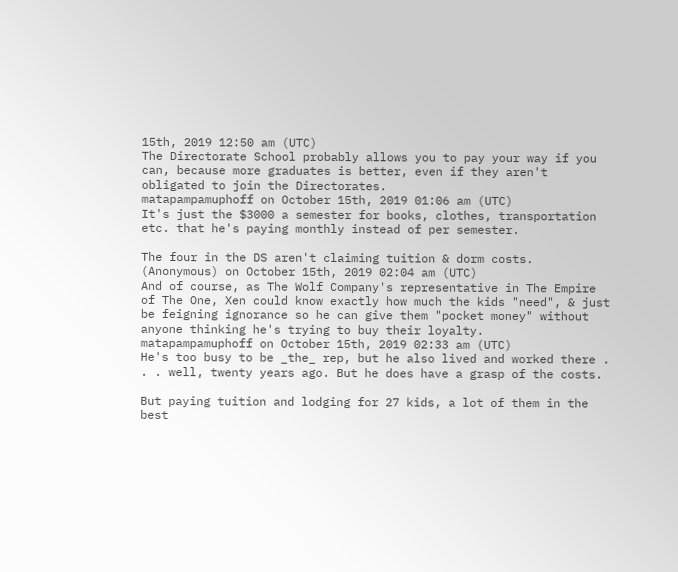15th, 2019 12:50 am (UTC)
The Directorate School probably allows you to pay your way if you can, because more graduates is better, even if they aren't obligated to join the Directorates.
matapampamuphoff on October 15th, 2019 01:06 am (UTC)
It's just the $3000 a semester for books, clothes, transportation etc. that he's paying monthly instead of per semester.

The four in the DS aren't claiming tuition & dorm costs.
(Anonymous) on October 15th, 2019 02:04 am (UTC)
And of course, as The Wolf Company's representative in The Empire of The One, Xen could know exactly how much the kids "need", & just be feigning ignorance so he can give them "pocket money" without anyone thinking he's trying to buy their loyalty.
matapampamuphoff on October 15th, 2019 02:33 am (UTC)
He's too busy to be _the_ rep, but he also lived and worked there . . . well, twenty years ago. But he does have a grasp of the costs.

But paying tuition and lodging for 27 kids, a lot of them in the best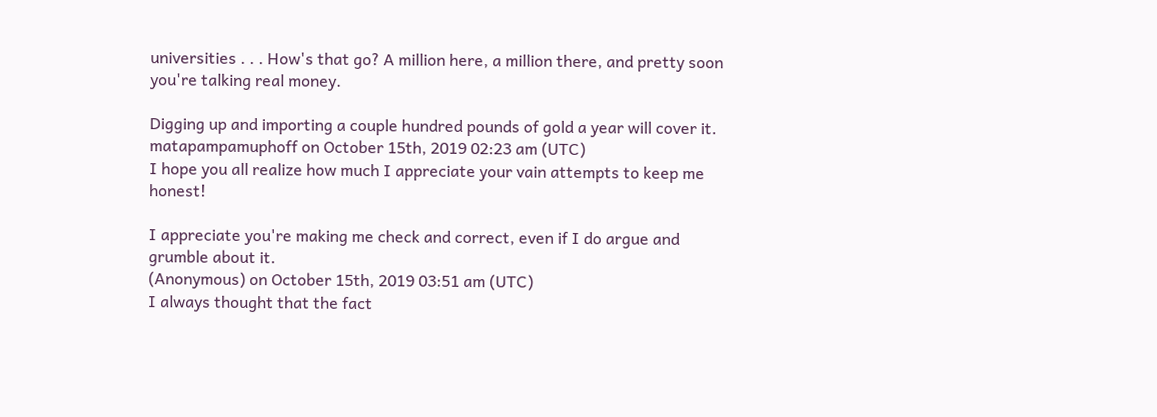universities . . . How's that go? A million here, a million there, and pretty soon you're talking real money.

Digging up and importing a couple hundred pounds of gold a year will cover it.
matapampamuphoff on October 15th, 2019 02:23 am (UTC)
I hope you all realize how much I appreciate your vain attempts to keep me honest!

I appreciate you're making me check and correct, even if I do argue and grumble about it.
(Anonymous) on October 15th, 2019 03:51 am (UTC)
I always thought that the fact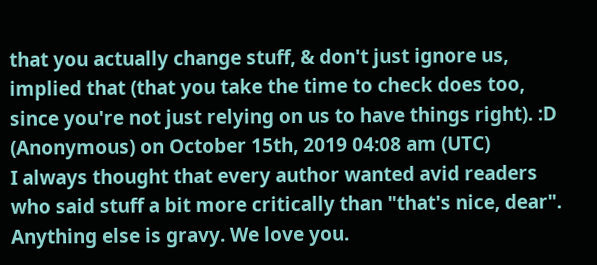that you actually change stuff, & don't just ignore us, implied that (that you take the time to check does too, since you're not just relying on us to have things right). :D
(Anonymous) on October 15th, 2019 04:08 am (UTC)
I always thought that every author wanted avid readers who said stuff a bit more critically than "that's nice, dear". Anything else is gravy. We love you.